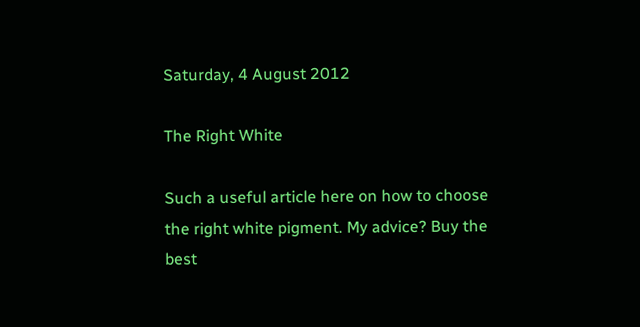Saturday, 4 August 2012

The Right White

Such a useful article here on how to choose the right white pigment. My advice? Buy the best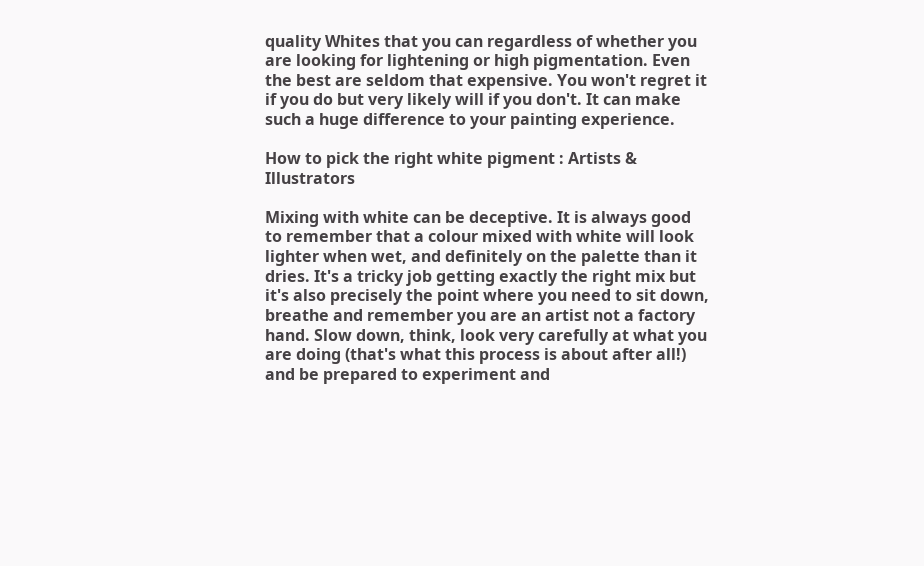quality Whites that you can regardless of whether you are looking for lightening or high pigmentation. Even the best are seldom that expensive. You won't regret it if you do but very likely will if you don't. It can make such a huge difference to your painting experience.

How to pick the right white pigment : Artists & Illustrators

Mixing with white can be deceptive. It is always good to remember that a colour mixed with white will look lighter when wet, and definitely on the palette than it dries. It's a tricky job getting exactly the right mix but it's also precisely the point where you need to sit down, breathe and remember you are an artist not a factory hand. Slow down, think, look very carefully at what you are doing (that's what this process is about after all!) and be prepared to experiment and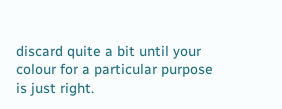discard quite a bit until your colour for a particular purpose is just right.